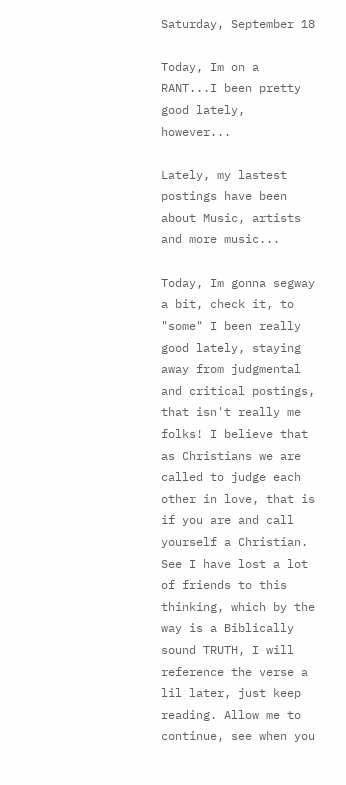Saturday, September 18

Today, Im on a RANT...I been pretty good lately, however...

Lately, my lastest postings have been about Music, artists and more music...

Today, Im gonna segway a bit, check it, to "some" I been really good lately, staying away from judgmental and critical postings, that isn't really me folks! I believe that as Christians we are called to judge each other in love, that is if you are and call yourself a Christian. See I have lost a lot of friends to this thinking, which by the way is a Biblically sound TRUTH, I will reference the verse a lil later, just keep reading. Allow me to continue, see when you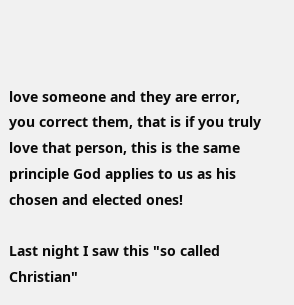love someone and they are error, you correct them, that is if you truly love that person, this is the same principle God applies to us as his chosen and elected ones!

Last night I saw this "so called Christian"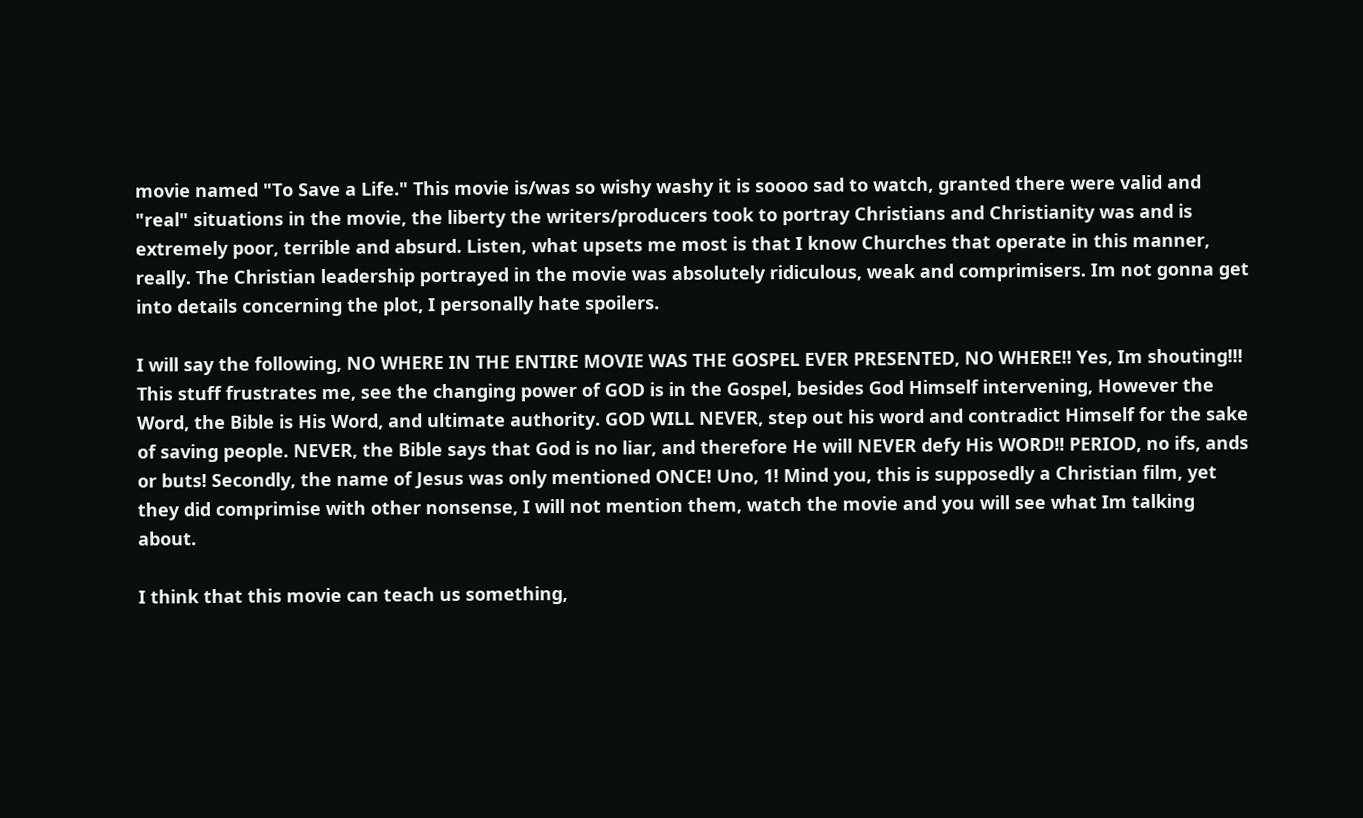movie named "To Save a Life." This movie is/was so wishy washy it is soooo sad to watch, granted there were valid and "real" situations in the movie, the liberty the writers/producers took to portray Christians and Christianity was and is extremely poor, terrible and absurd. Listen, what upsets me most is that I know Churches that operate in this manner, really. The Christian leadership portrayed in the movie was absolutely ridiculous, weak and comprimisers. Im not gonna get into details concerning the plot, I personally hate spoilers.

I will say the following, NO WHERE IN THE ENTIRE MOVIE WAS THE GOSPEL EVER PRESENTED, NO WHERE!! Yes, Im shouting!!! This stuff frustrates me, see the changing power of GOD is in the Gospel, besides God Himself intervening, However the Word, the Bible is His Word, and ultimate authority. GOD WILL NEVER, step out his word and contradict Himself for the sake of saving people. NEVER, the Bible says that God is no liar, and therefore He will NEVER defy His WORD!! PERIOD, no ifs, ands or buts! Secondly, the name of Jesus was only mentioned ONCE! Uno, 1! Mind you, this is supposedly a Christian film, yet they did comprimise with other nonsense, I will not mention them, watch the movie and you will see what Im talking about.

I think that this movie can teach us something,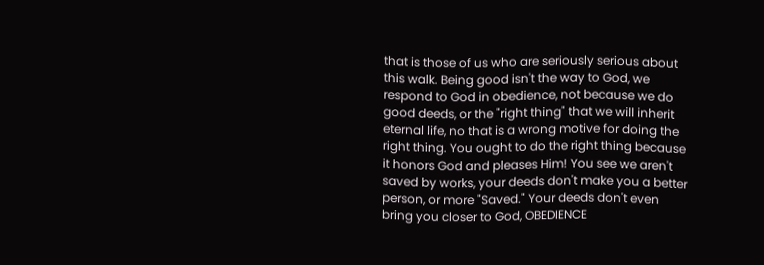that is those of us who are seriously serious about this walk. Being good isn't the way to God, we respond to God in obedience, not because we do good deeds, or the "right thing" that we will inherit eternal life, no that is a wrong motive for doing the right thing. You ought to do the right thing because it honors God and pleases Him! You see we aren't saved by works, your deeds don't make you a better person, or more "Saved." Your deeds don't even bring you closer to God, OBEDIENCE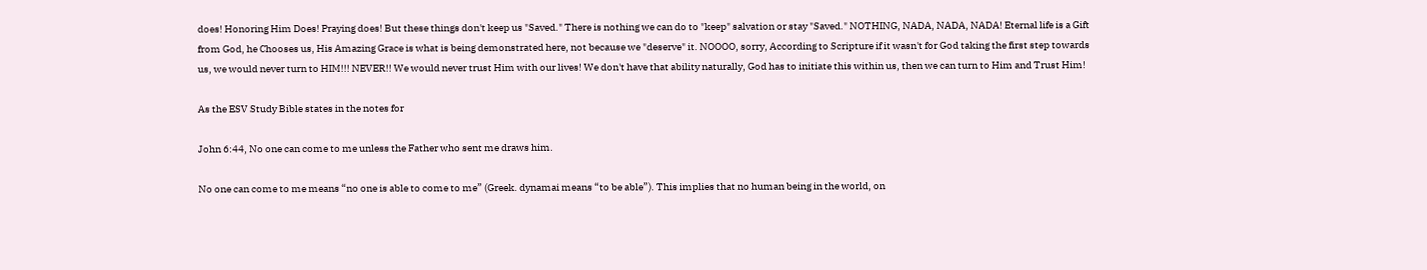does! Honoring Him Does! Praying does! But these things don't keep us "Saved." There is nothing we can do to "keep" salvation or stay "Saved." NOTHING, NADA, NADA, NADA! Eternal life is a Gift from God, he Chooses us, His Amazing Grace is what is being demonstrated here, not because we "deserve" it. NOOOO, sorry, According to Scripture if it wasn't for God taking the first step towards us, we would never turn to HIM!!! NEVER!! We would never trust Him with our lives! We don't have that ability naturally, God has to initiate this within us, then we can turn to Him and Trust Him!

As the ESV Study Bible states in the notes for

John 6:44, No one can come to me unless the Father who sent me draws him.

No one can come to me means “no one is able to come to me” (Greek. dynamai means “to be able”). This implies that no human being in the world, on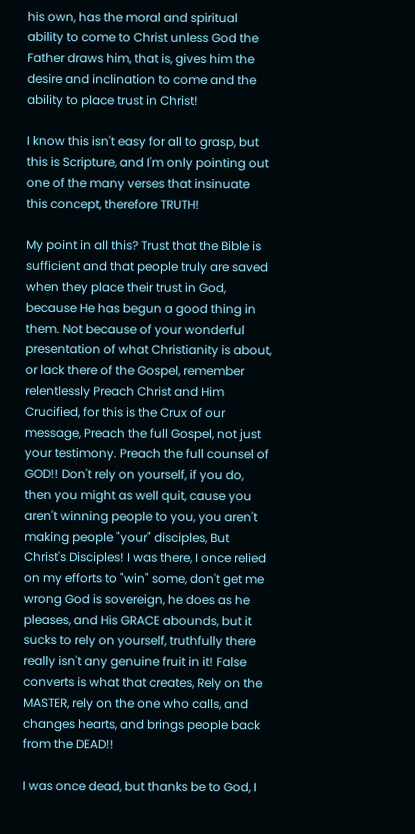his own, has the moral and spiritual ability to come to Christ unless God the Father draws him, that is, gives him the desire and inclination to come and the ability to place trust in Christ!

I know this isn't easy for all to grasp, but this is Scripture, and I'm only pointing out one of the many verses that insinuate this concept, therefore TRUTH!

My point in all this? Trust that the Bible is sufficient and that people truly are saved when they place their trust in God, because He has begun a good thing in them. Not because of your wonderful presentation of what Christianity is about, or lack there of the Gospel, remember relentlessly Preach Christ and Him Crucified, for this is the Crux of our message, Preach the full Gospel, not just your testimony. Preach the full counsel of GOD!! Don't rely on yourself, if you do, then you might as well quit, cause you aren't winning people to you, you aren't making people "your" disciples, But Christ's Disciples! I was there, I once relied on my efforts to "win" some, don't get me wrong God is sovereign, he does as he pleases, and His GRACE abounds, but it sucks to rely on yourself, truthfully there really isn't any genuine fruit in it! False converts is what that creates, Rely on the MASTER, rely on the one who calls, and changes hearts, and brings people back from the DEAD!!

I was once dead, but thanks be to God, I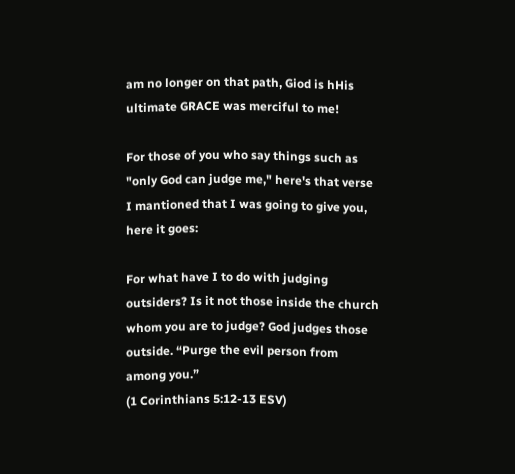am no longer on that path, Giod is hHis ultimate GRACE was merciful to me!

For those of you who say things such as "only God can judge me," here's that verse I mantioned that I was going to give you, here it goes:

For what have I to do with judging outsiders? Is it not those inside the church whom you are to judge? God judges those outside. “Purge the evil person from among you.”
(1 Corinthians 5:12-13 ESV)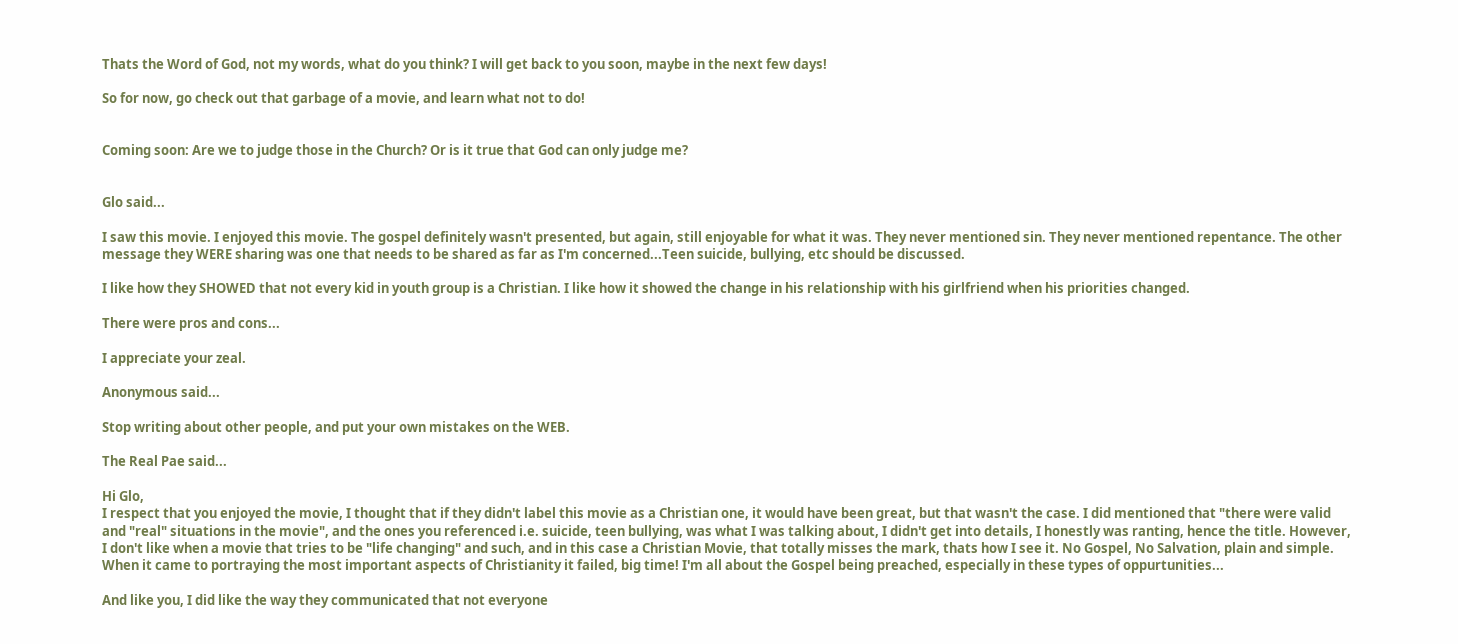Thats the Word of God, not my words, what do you think? I will get back to you soon, maybe in the next few days!

So for now, go check out that garbage of a movie, and learn what not to do!


Coming soon: Are we to judge those in the Church? Or is it true that God can only judge me?


Glo said...

I saw this movie. I enjoyed this movie. The gospel definitely wasn't presented, but again, still enjoyable for what it was. They never mentioned sin. They never mentioned repentance. The other message they WERE sharing was one that needs to be shared as far as I'm concerned...Teen suicide, bullying, etc should be discussed.

I like how they SHOWED that not every kid in youth group is a Christian. I like how it showed the change in his relationship with his girlfriend when his priorities changed.

There were pros and cons...

I appreciate your zeal.

Anonymous said...

Stop writing about other people, and put your own mistakes on the WEB.

The Real Pae said...

Hi Glo,
I respect that you enjoyed the movie, I thought that if they didn't label this movie as a Christian one, it would have been great, but that wasn't the case. I did mentioned that "there were valid and "real" situations in the movie", and the ones you referenced i.e. suicide, teen bullying, was what I was talking about, I didn't get into details, I honestly was ranting, hence the title. However, I don't like when a movie that tries to be "life changing" and such, and in this case a Christian Movie, that totally misses the mark, thats how I see it. No Gospel, No Salvation, plain and simple. When it came to portraying the most important aspects of Christianity it failed, big time! I'm all about the Gospel being preached, especially in these types of oppurtunities...

And like you, I did like the way they communicated that not everyone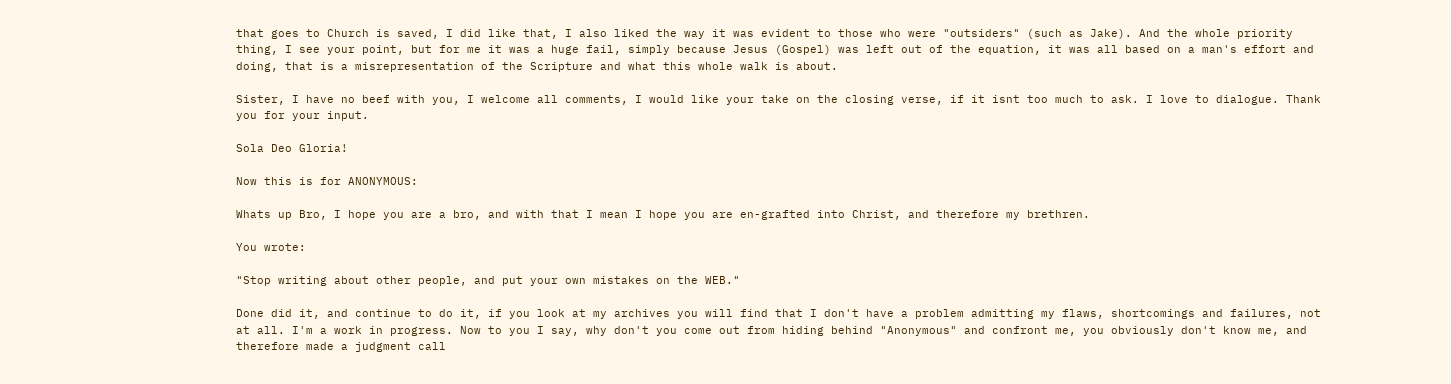that goes to Church is saved, I did like that, I also liked the way it was evident to those who were "outsiders" (such as Jake). And the whole priority thing, I see your point, but for me it was a huge fail, simply because Jesus (Gospel) was left out of the equation, it was all based on a man's effort and doing, that is a misrepresentation of the Scripture and what this whole walk is about.

Sister, I have no beef with you, I welcome all comments, I would like your take on the closing verse, if it isnt too much to ask. I love to dialogue. Thank you for your input.

Sola Deo Gloria!

Now this is for ANONYMOUS:

Whats up Bro, I hope you are a bro, and with that I mean I hope you are en-grafted into Christ, and therefore my brethren.

You wrote:

"Stop writing about other people, and put your own mistakes on the WEB."

Done did it, and continue to do it, if you look at my archives you will find that I don't have a problem admitting my flaws, shortcomings and failures, not at all. I'm a work in progress. Now to you I say, why don't you come out from hiding behind "Anonymous" and confront me, you obviously don't know me, and therefore made a judgment call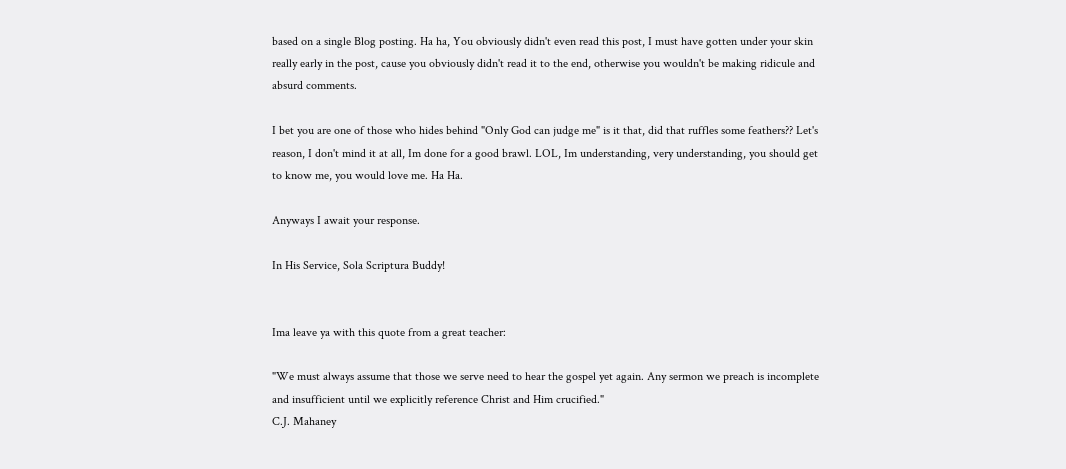based on a single Blog posting. Ha ha, You obviously didn't even read this post, I must have gotten under your skin really early in the post, cause you obviously didn't read it to the end, otherwise you wouldn't be making ridicule and absurd comments.

I bet you are one of those who hides behind "Only God can judge me" is it that, did that ruffles some feathers?? Let's reason, I don't mind it at all, Im done for a good brawl. LOL, Im understanding, very understanding, you should get to know me, you would love me. Ha Ha.

Anyways I await your response.

In His Service, Sola Scriptura Buddy!


Ima leave ya with this quote from a great teacher:

"We must always assume that those we serve need to hear the gospel yet again. Any sermon we preach is incomplete and insufficient until we explicitly reference Christ and Him crucified."
C.J. Mahaney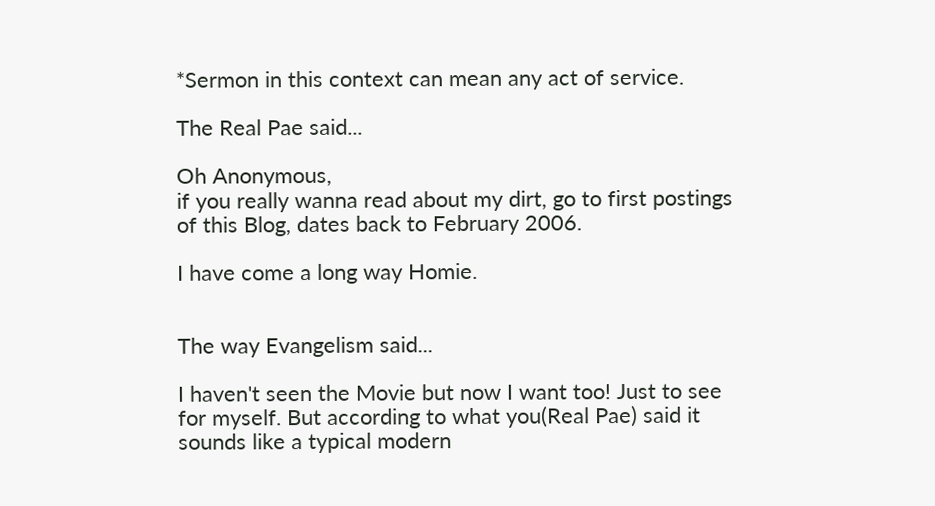*Sermon in this context can mean any act of service.

The Real Pae said...

Oh Anonymous,
if you really wanna read about my dirt, go to first postings of this Blog, dates back to February 2006.

I have come a long way Homie.


The way Evangelism said...

I haven't seen the Movie but now I want too! Just to see for myself. But according to what you(Real Pae) said it sounds like a typical modern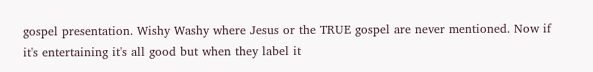gospel presentation. Wishy Washy where Jesus or the TRUE gospel are never mentioned. Now if it's entertaining it's all good but when they label it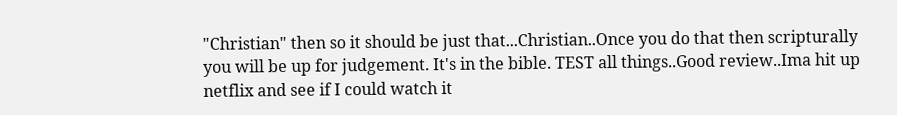"Christian" then so it should be just that...Christian..Once you do that then scripturally you will be up for judgement. It's in the bible. TEST all things..Good review..Ima hit up netflix and see if I could watch it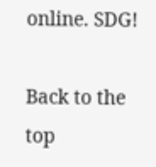online. SDG!

Back to the top